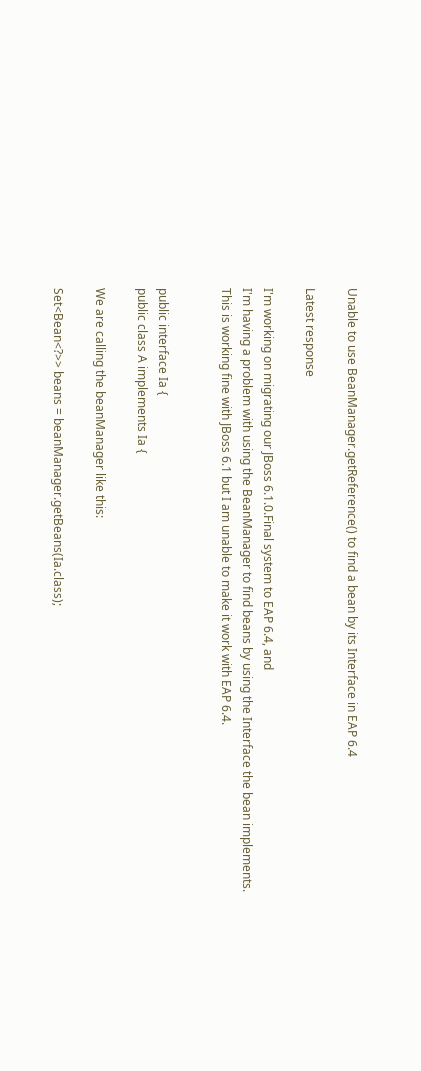Unable to use BeanManager.getReference() to find a bean by its Interface in EAP 6.4

Latest response

I'm working on migrating our JBoss 6.1.0.Final system to EAP 6.4, and
I'm having a problem with using the BeanManager to find beans by using the Interface the bean implements.
This is working fine with JBoss 6.1 but I am unable to make it work with EAP 6.4.


public interface Ia {
public class A implements Ia {

We are calling the beanManager like this:

Set<Bean<?>> beans = beanManager.getBeans(Ia.class);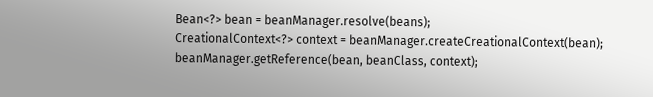Bean<?> bean = beanManager.resolve(beans);
CreationalContext<?> context = beanManager.createCreationalContext(bean);
beanManager.getReference(bean, beanClass, context);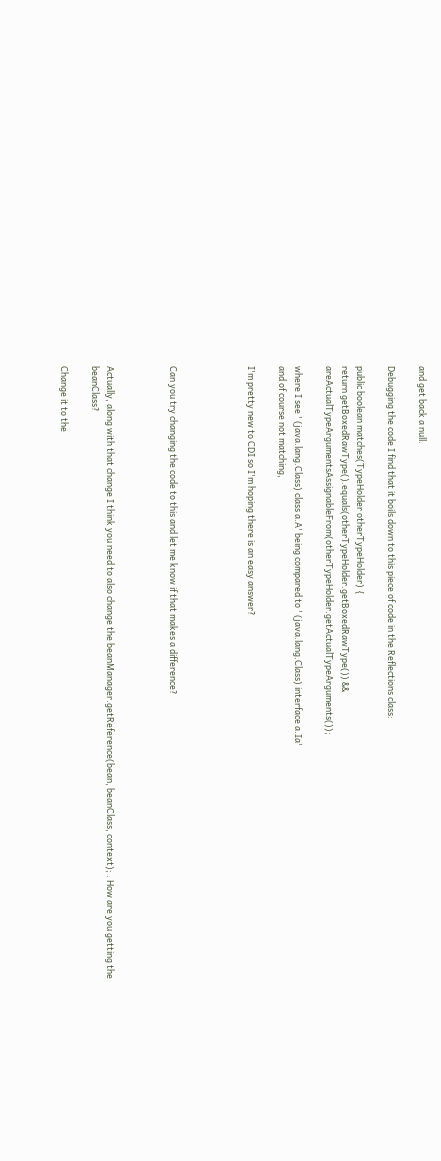and get back a null.

Debugging the code I find that it boils down to this piece of code in the Reflections class:

public boolean matches(TypeHolder otherTypeHolder) {
return getBoxedRawType().equals(otherTypeHolder.getBoxedRawType()) && areActualTypeArgumentsAssignableFrom(otherTypeHolder.getActualTypeArguments());

where I see ' (java.lang.Class) class a.A' being compared to ' (java.lang.Class) interface a.Ia'
and of course not matching,

I'm pretty new to CDI so I'm hoping there is an easy answer?




Can you try changing the code to this and let me know if that makes a difference?



Actually, along with that change I think you need to also change the beanManager.getReference(bean, beanClass, context); . How are you getting the beanClass?

Change it to the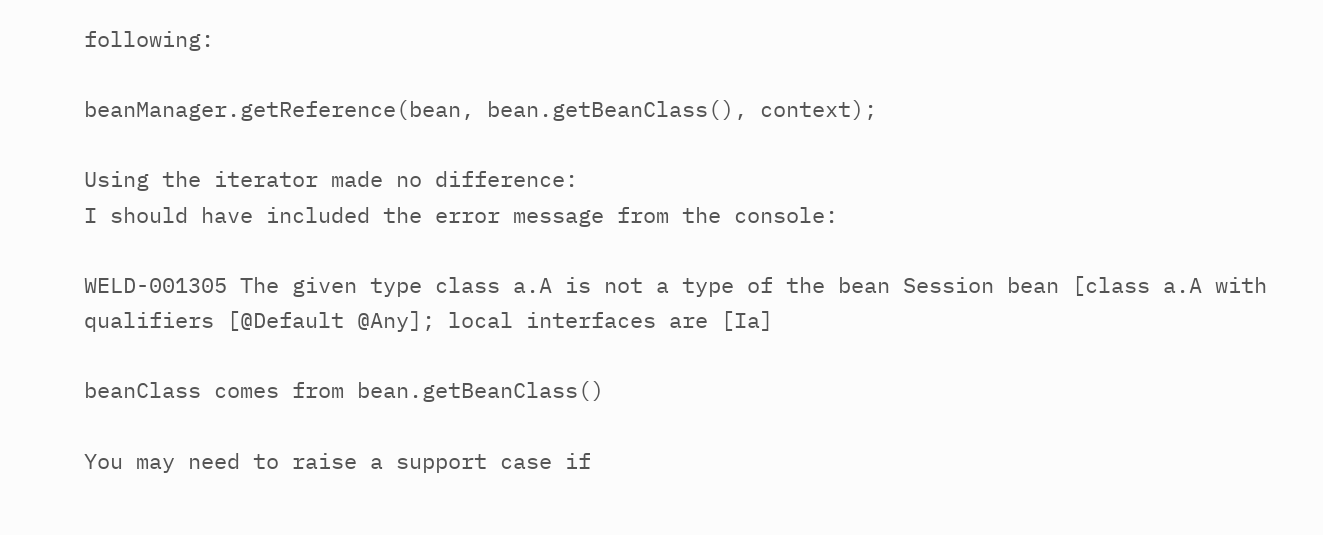following:

beanManager.getReference(bean, bean.getBeanClass(), context);

Using the iterator made no difference:
I should have included the error message from the console:

WELD-001305 The given type class a.A is not a type of the bean Session bean [class a.A with qualifiers [@Default @Any]; local interfaces are [Ia]

beanClass comes from bean.getBeanClass()

You may need to raise a support case if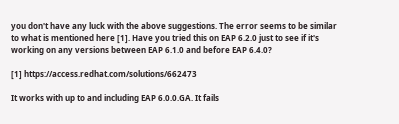you don't have any luck with the above suggestions. The error seems to be similar to what is mentioned here [1]. Have you tried this on EAP 6.2.0 just to see if it's working on any versions between EAP 6.1.0 and before EAP 6.4.0?

[1] https://access.redhat.com/solutions/662473

It works with up to and including EAP 6.0.0.GA. It fails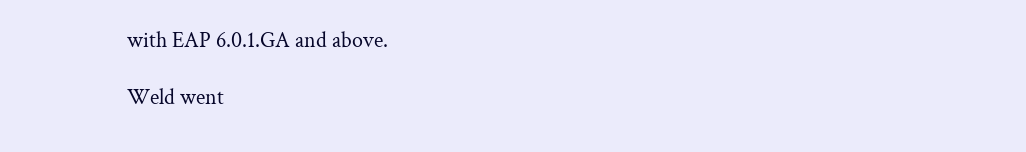with EAP 6.0.1.GA and above.

Weld went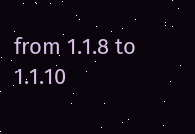from 1.1.8 to 1.1.10